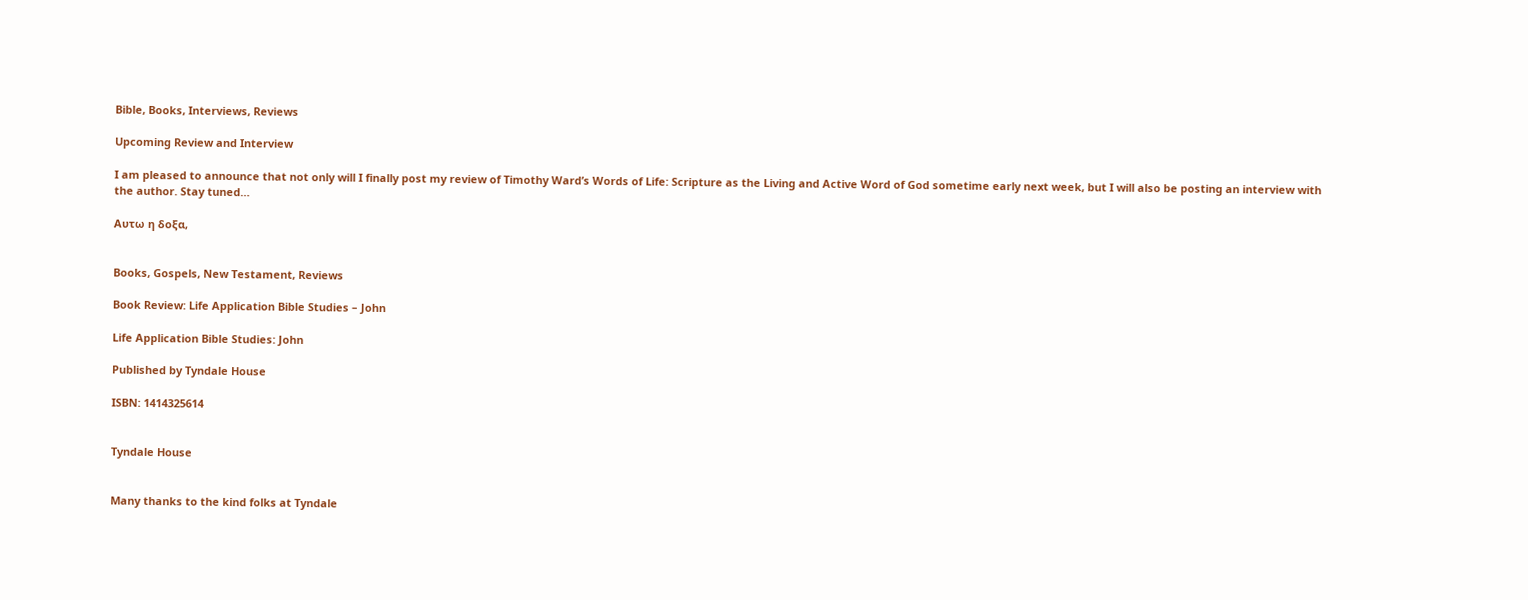Bible, Books, Interviews, Reviews

Upcoming Review and Interview

I am pleased to announce that not only will I finally post my review of Timothy Ward’s Words of Life: Scripture as the Living and Active Word of God sometime early next week, but I will also be posting an interview with the author. Stay tuned…

Αυτω η δοξα,


Books, Gospels, New Testament, Reviews

Book Review: Life Application Bible Studies – John

Life Application Bible Studies: John

Published by Tyndale House

ISBN: 1414325614


Tyndale House


Many thanks to the kind folks at Tyndale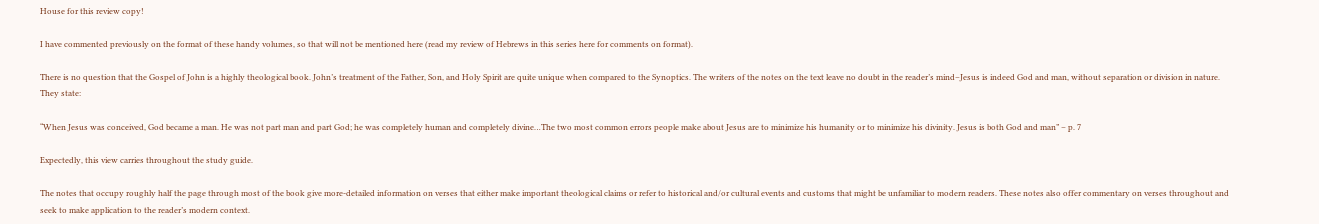House for this review copy!

I have commented previously on the format of these handy volumes, so that will not be mentioned here (read my review of Hebrews in this series here for comments on format).

There is no question that the Gospel of John is a highly theological book. John’s treatment of the Father, Son, and Holy Spirit are quite unique when compared to the Synoptics. The writers of the notes on the text leave no doubt in the reader’s mind–Jesus is indeed God and man, without separation or division in nature. They state:

“When Jesus was conceived, God became a man. He was not part man and part God; he was completely human and completely divine…The two most common errors people make about Jesus are to minimize his humanity or to minimize his divinity. Jesus is both God and man” – p. 7

Expectedly, this view carries throughout the study guide.

The notes that occupy roughly half the page through most of the book give more-detailed information on verses that either make important theological claims or refer to historical and/or cultural events and customs that might be unfamiliar to modern readers. These notes also offer commentary on verses throughout and seek to make application to the reader’s modern context.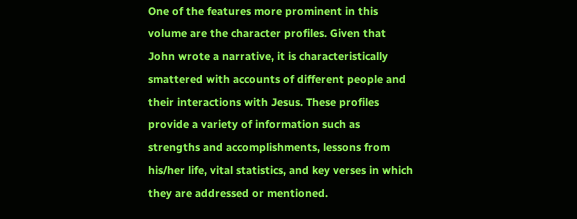One of the features more prominent in this volume are the character profiles. Given that John wrote a narrative, it is characteristically smattered with accounts of different people and their interactions with Jesus. These profiles provide a variety of information such as strengths and accomplishments, lessons from his/her life, vital statistics, and key verses in which they are addressed or mentioned.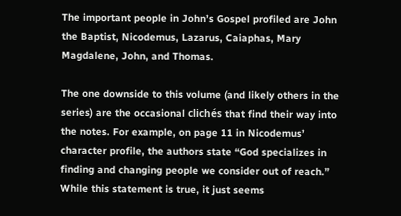The important people in John’s Gospel profiled are John the Baptist, Nicodemus, Lazarus, Caiaphas, Mary Magdalene, John, and Thomas.

The one downside to this volume (and likely others in the series) are the occasional clichés that find their way into the notes. For example, on page 11 in Nicodemus’ character profile, the authors state “God specializes in finding and changing people we consider out of reach.” While this statement is true, it just seems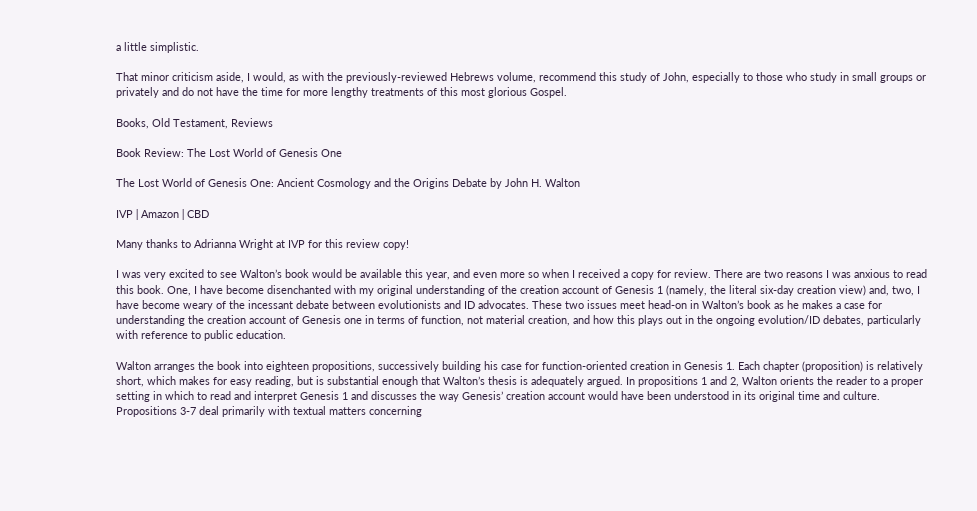a little simplistic.

That minor criticism aside, I would, as with the previously-reviewed Hebrews volume, recommend this study of John, especially to those who study in small groups or privately and do not have the time for more lengthy treatments of this most glorious Gospel.

Books, Old Testament, Reviews

Book Review: The Lost World of Genesis One

The Lost World of Genesis One: Ancient Cosmology and the Origins Debate by John H. Walton

IVP ǀ Amazon ǀ CBD

Many thanks to Adrianna Wright at IVP for this review copy!

I was very excited to see Walton’s book would be available this year, and even more so when I received a copy for review. There are two reasons I was anxious to read this book. One, I have become disenchanted with my original understanding of the creation account of Genesis 1 (namely, the literal six-day creation view) and, two, I have become weary of the incessant debate between evolutionists and ID advocates. These two issues meet head-on in Walton’s book as he makes a case for understanding the creation account of Genesis one in terms of function, not material creation, and how this plays out in the ongoing evolution/ID debates, particularly with reference to public education.

Walton arranges the book into eighteen propositions, successively building his case for function-oriented creation in Genesis 1. Each chapter (proposition) is relatively short, which makes for easy reading, but is substantial enough that Walton’s thesis is adequately argued. In propositions 1 and 2, Walton orients the reader to a proper setting in which to read and interpret Genesis 1 and discusses the way Genesis’ creation account would have been understood in its original time and culture. Propositions 3-7 deal primarily with textual matters concerning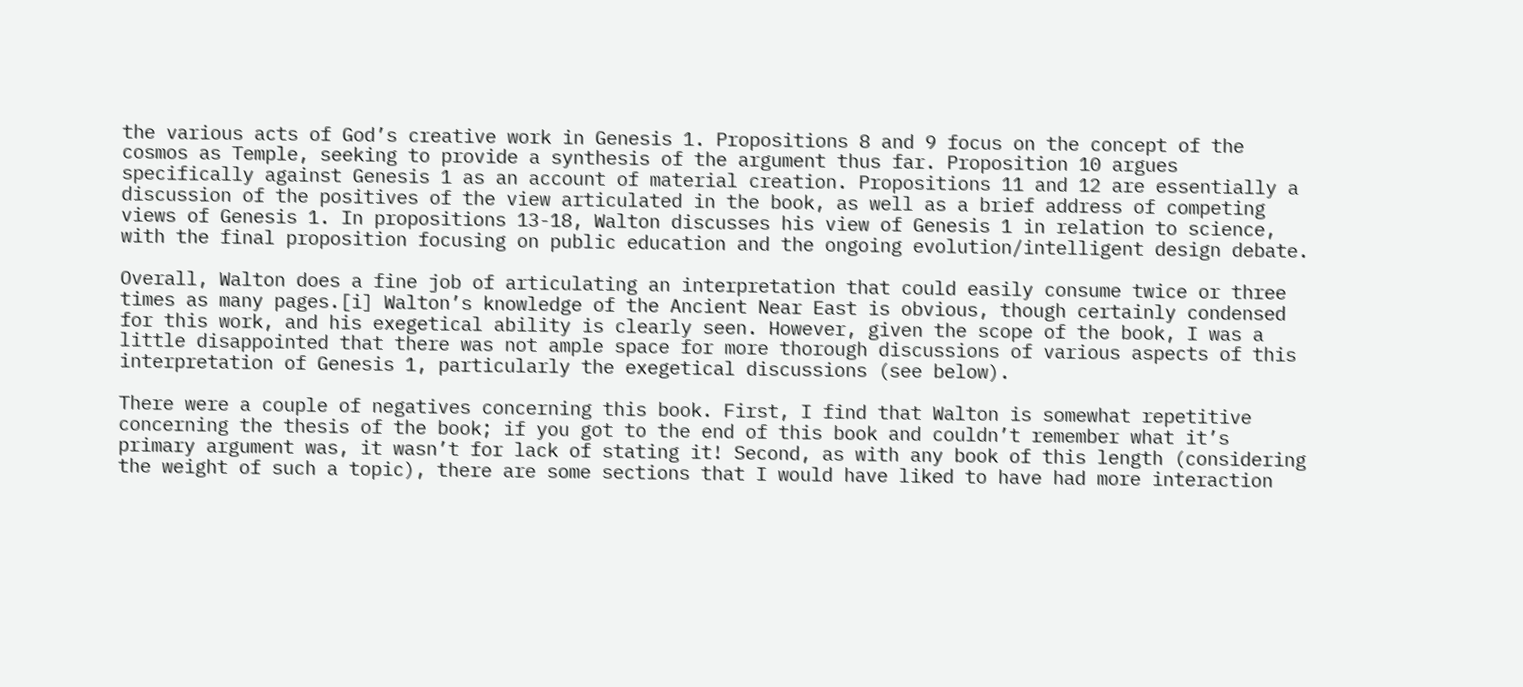the various acts of God’s creative work in Genesis 1. Propositions 8 and 9 focus on the concept of the cosmos as Temple, seeking to provide a synthesis of the argument thus far. Proposition 10 argues specifically against Genesis 1 as an account of material creation. Propositions 11 and 12 are essentially a discussion of the positives of the view articulated in the book, as well as a brief address of competing views of Genesis 1. In propositions 13-18, Walton discusses his view of Genesis 1 in relation to science, with the final proposition focusing on public education and the ongoing evolution/intelligent design debate.

Overall, Walton does a fine job of articulating an interpretation that could easily consume twice or three times as many pages.[i] Walton’s knowledge of the Ancient Near East is obvious, though certainly condensed for this work, and his exegetical ability is clearly seen. However, given the scope of the book, I was a little disappointed that there was not ample space for more thorough discussions of various aspects of this interpretation of Genesis 1, particularly the exegetical discussions (see below).

There were a couple of negatives concerning this book. First, I find that Walton is somewhat repetitive concerning the thesis of the book; if you got to the end of this book and couldn’t remember what it’s primary argument was, it wasn’t for lack of stating it! Second, as with any book of this length (considering the weight of such a topic), there are some sections that I would have liked to have had more interaction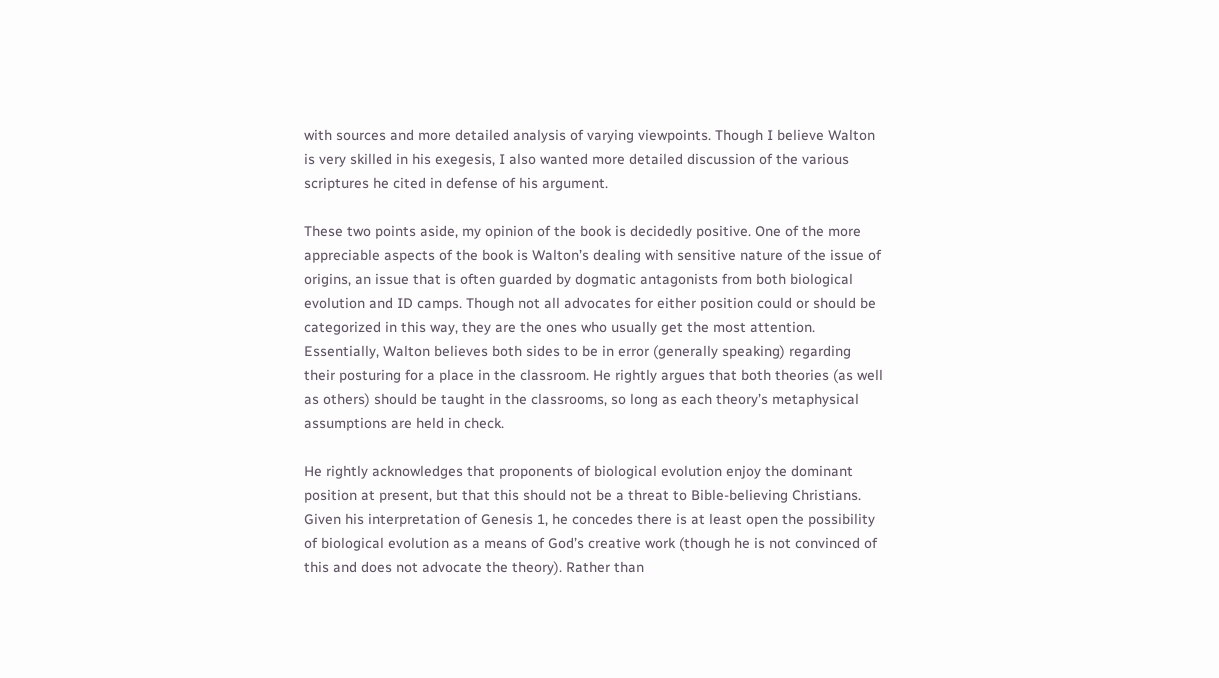with sources and more detailed analysis of varying viewpoints. Though I believe Walton is very skilled in his exegesis, I also wanted more detailed discussion of the various scriptures he cited in defense of his argument.

These two points aside, my opinion of the book is decidedly positive. One of the more appreciable aspects of the book is Walton’s dealing with sensitive nature of the issue of origins, an issue that is often guarded by dogmatic antagonists from both biological evolution and ID camps. Though not all advocates for either position could or should be categorized in this way, they are the ones who usually get the most attention. Essentially, Walton believes both sides to be in error (generally speaking) regarding their posturing for a place in the classroom. He rightly argues that both theories (as well as others) should be taught in the classrooms, so long as each theory’s metaphysical assumptions are held in check.

He rightly acknowledges that proponents of biological evolution enjoy the dominant position at present, but that this should not be a threat to Bible-believing Christians. Given his interpretation of Genesis 1, he concedes there is at least open the possibility of biological evolution as a means of God’s creative work (though he is not convinced of this and does not advocate the theory). Rather than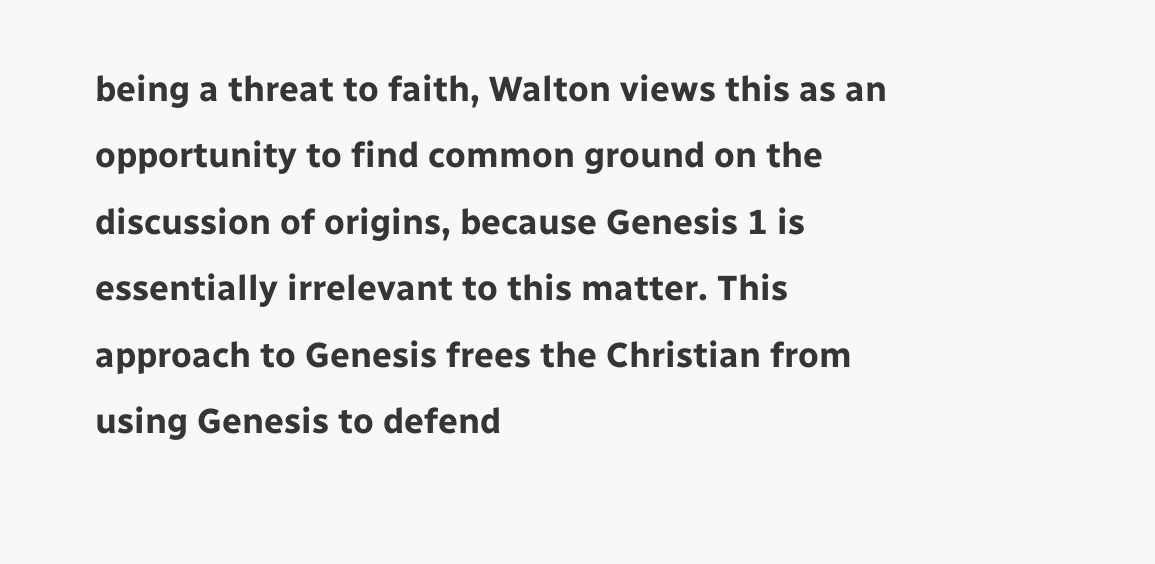being a threat to faith, Walton views this as an opportunity to find common ground on the discussion of origins, because Genesis 1 is essentially irrelevant to this matter. This approach to Genesis frees the Christian from using Genesis to defend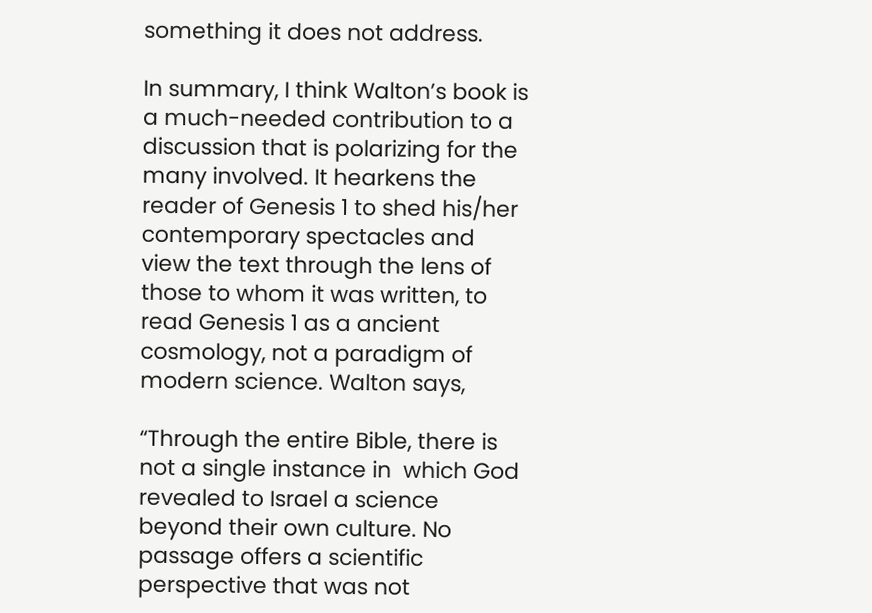something it does not address.

In summary, I think Walton’s book is a much-needed contribution to a discussion that is polarizing for the many involved. It hearkens the reader of Genesis 1 to shed his/her contemporary spectacles and view the text through the lens of those to whom it was written, to read Genesis 1 as a ancient cosmology, not a paradigm of modern science. Walton says,

“Through the entire Bible, there is not a single instance in  which God revealed to Israel a science beyond their own culture. No passage offers a scientific perspective that was not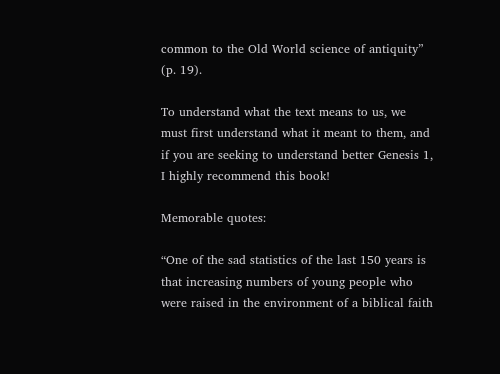common to the Old World science of antiquity” (p. 19).

To understand what the text means to us, we must first understand what it meant to them, and if you are seeking to understand better Genesis 1, I highly recommend this book!

Memorable quotes:

“One of the sad statistics of the last 150 years is that increasing numbers of young people who were raised in the environment of a biblical faith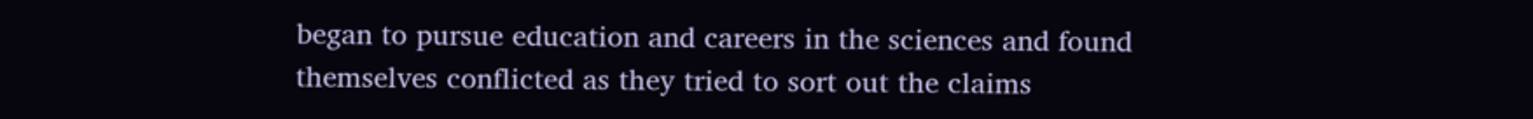began to pursue education and careers in the sciences and found themselves conflicted as they tried to sort out the claims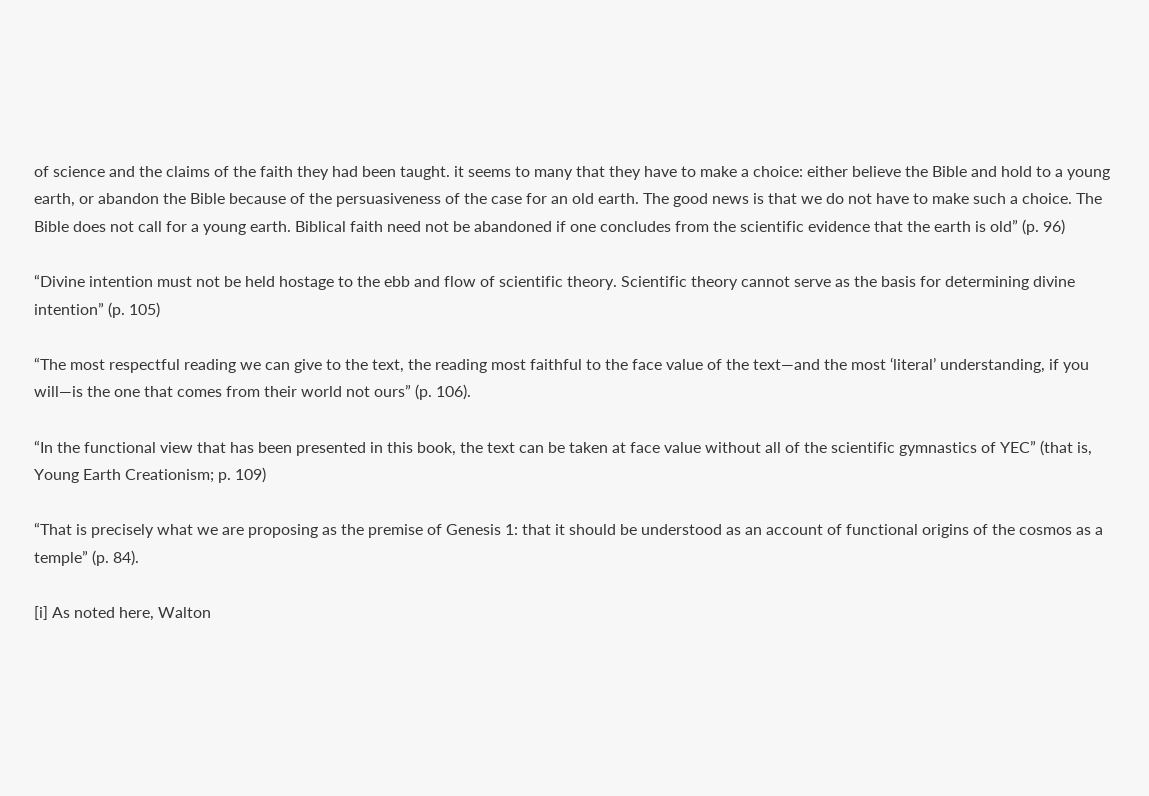of science and the claims of the faith they had been taught. it seems to many that they have to make a choice: either believe the Bible and hold to a young earth, or abandon the Bible because of the persuasiveness of the case for an old earth. The good news is that we do not have to make such a choice. The Bible does not call for a young earth. Biblical faith need not be abandoned if one concludes from the scientific evidence that the earth is old” (p. 96)

“Divine intention must not be held hostage to the ebb and flow of scientific theory. Scientific theory cannot serve as the basis for determining divine intention” (p. 105)

“The most respectful reading we can give to the text, the reading most faithful to the face value of the text—and the most ‘literal’ understanding, if you will—is the one that comes from their world not ours” (p. 106).

“In the functional view that has been presented in this book, the text can be taken at face value without all of the scientific gymnastics of YEC” (that is, Young Earth Creationism; p. 109)

“That is precisely what we are proposing as the premise of Genesis 1: that it should be understood as an account of functional origins of the cosmos as a temple” (p. 84).

[i] As noted here, Walton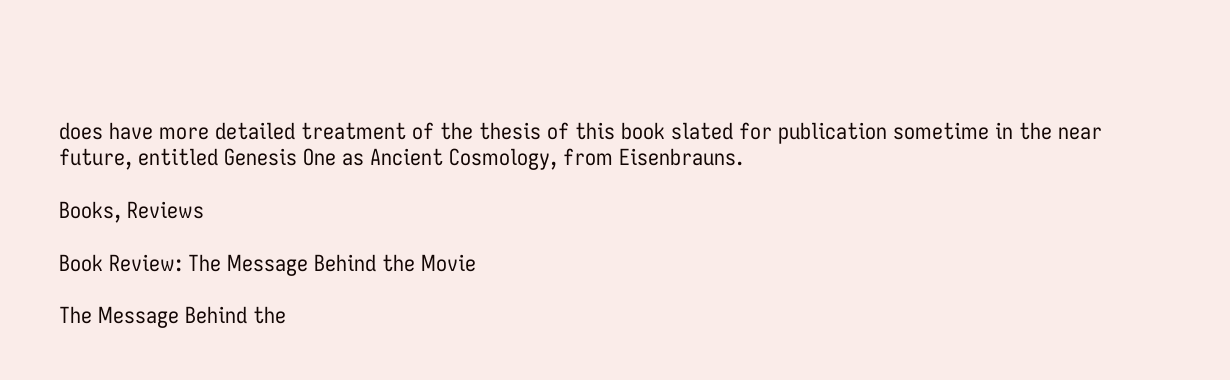does have more detailed treatment of the thesis of this book slated for publication sometime in the near future, entitled Genesis One as Ancient Cosmology, from Eisenbrauns.

Books, Reviews

Book Review: The Message Behind the Movie

The Message Behind the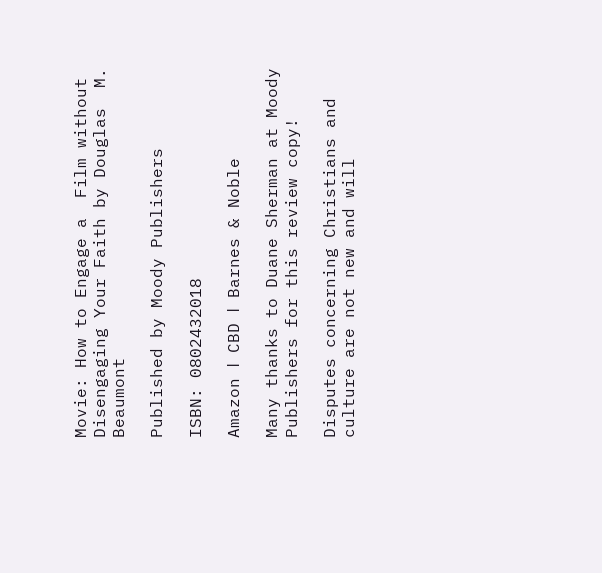Movie: How to Engage a  Film without Disengaging Your Faith by Douglas  M. Beaumont

Published by Moody Publishers

ISBN: 0802432018

Amazon ǀ CBD ǀ Barnes & Noble

Many thanks to Duane Sherman at Moody Publishers for this review copy!

Disputes concerning Christians and culture are not new and will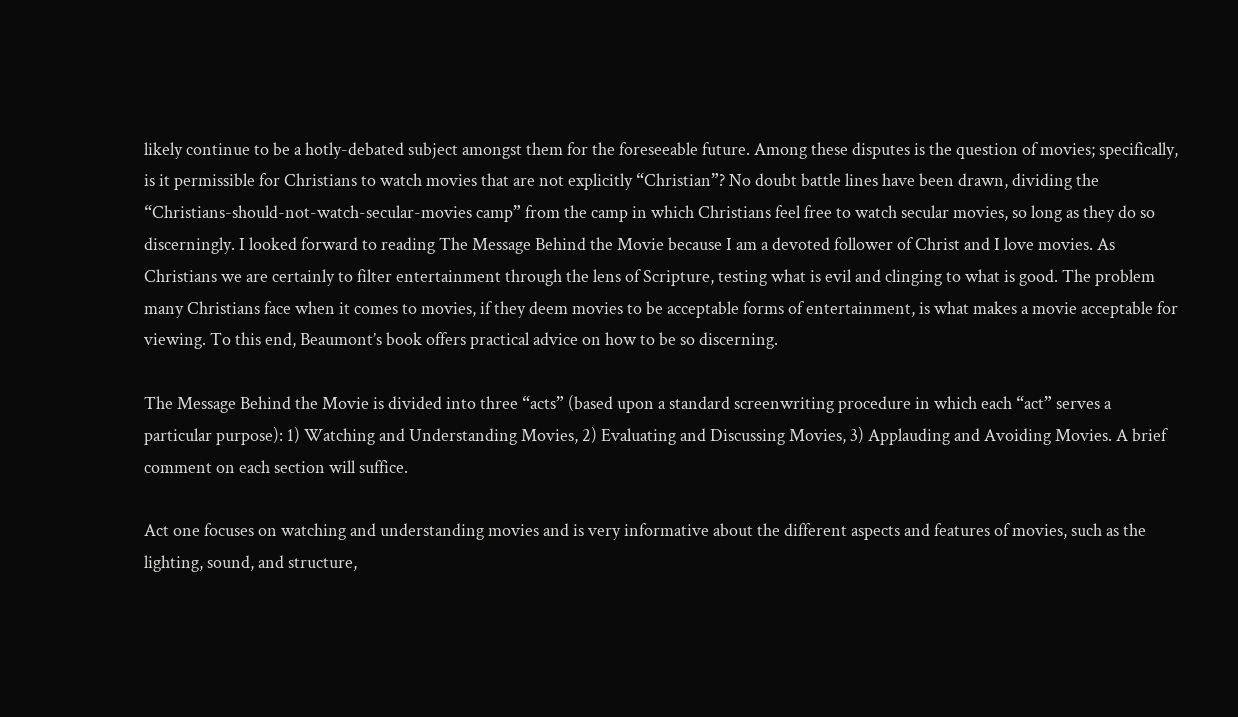likely continue to be a hotly-debated subject amongst them for the foreseeable future. Among these disputes is the question of movies; specifically, is it permissible for Christians to watch movies that are not explicitly “Christian”? No doubt battle lines have been drawn, dividing the “Christians-should-not-watch-secular-movies camp” from the camp in which Christians feel free to watch secular movies, so long as they do so discerningly. I looked forward to reading The Message Behind the Movie because I am a devoted follower of Christ and I love movies. As Christians we are certainly to filter entertainment through the lens of Scripture, testing what is evil and clinging to what is good. The problem many Christians face when it comes to movies, if they deem movies to be acceptable forms of entertainment, is what makes a movie acceptable for viewing. To this end, Beaumont’s book offers practical advice on how to be so discerning.

The Message Behind the Movie is divided into three “acts” (based upon a standard screenwriting procedure in which each “act” serves a particular purpose): 1) Watching and Understanding Movies, 2) Evaluating and Discussing Movies, 3) Applauding and Avoiding Movies. A brief comment on each section will suffice.

Act one focuses on watching and understanding movies and is very informative about the different aspects and features of movies, such as the lighting, sound, and structure,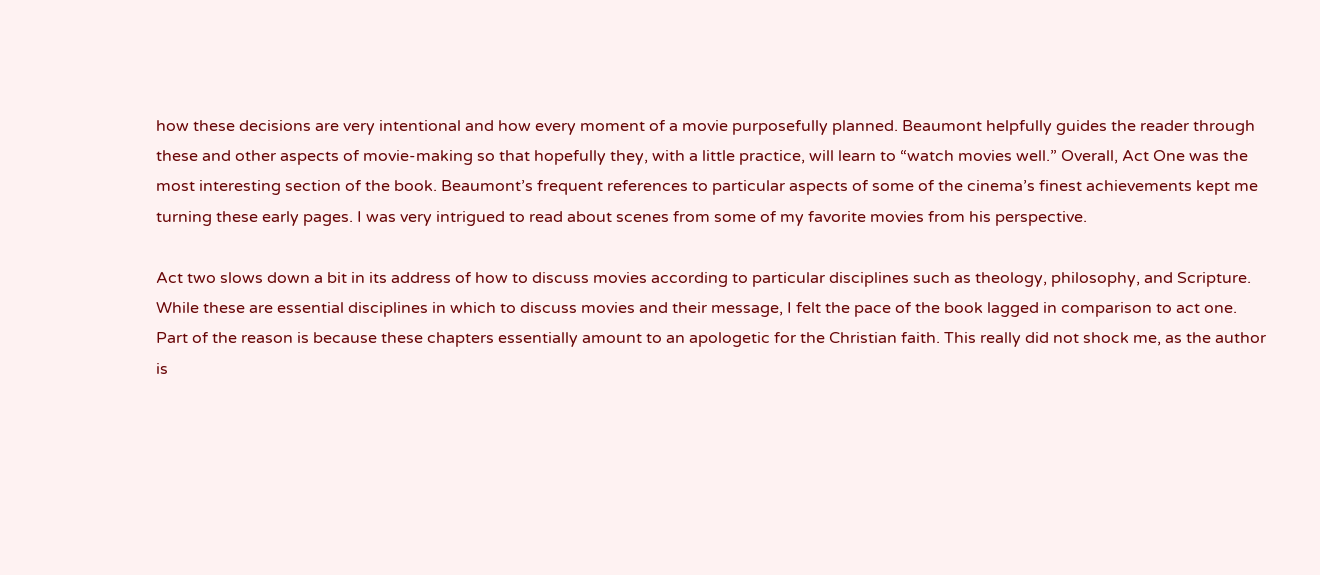how these decisions are very intentional and how every moment of a movie purposefully planned. Beaumont helpfully guides the reader through these and other aspects of movie-making so that hopefully they, with a little practice, will learn to “watch movies well.” Overall, Act One was the most interesting section of the book. Beaumont’s frequent references to particular aspects of some of the cinema’s finest achievements kept me turning these early pages. I was very intrigued to read about scenes from some of my favorite movies from his perspective.

Act two slows down a bit in its address of how to discuss movies according to particular disciplines such as theology, philosophy, and Scripture. While these are essential disciplines in which to discuss movies and their message, I felt the pace of the book lagged in comparison to act one. Part of the reason is because these chapters essentially amount to an apologetic for the Christian faith. This really did not shock me, as the author is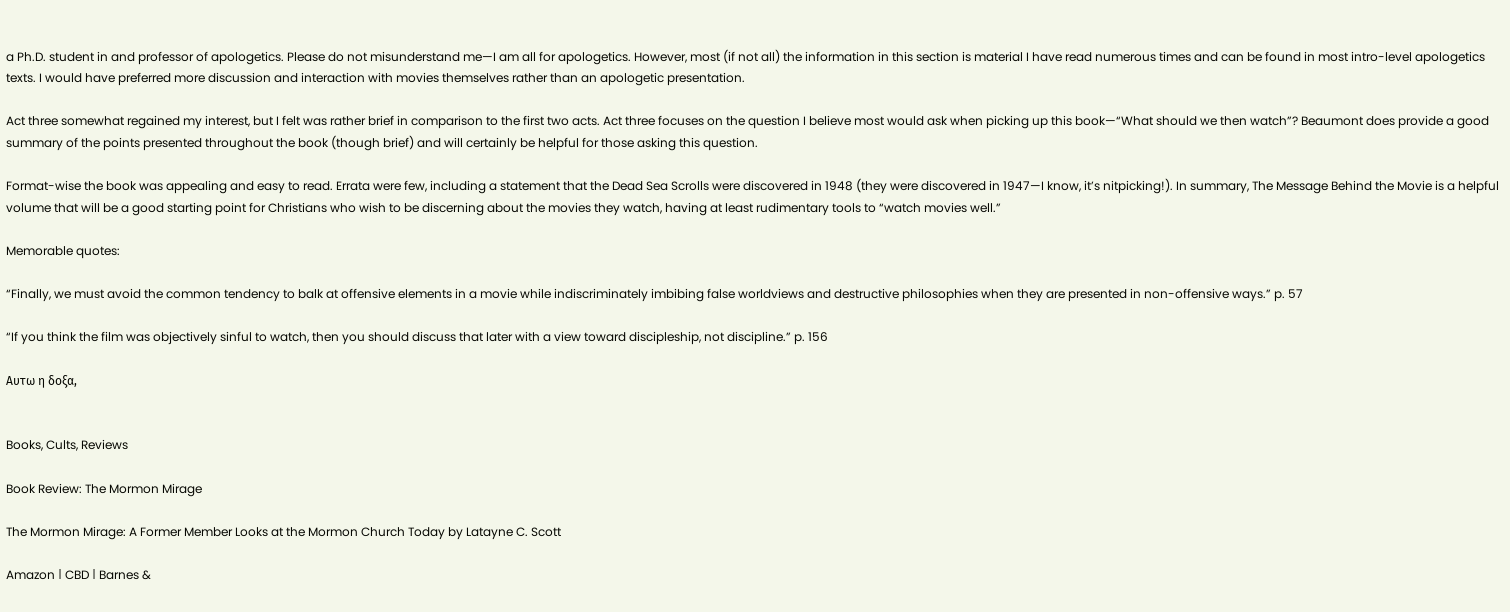a Ph.D. student in and professor of apologetics. Please do not misunderstand me—I am all for apologetics. However, most (if not all) the information in this section is material I have read numerous times and can be found in most intro-level apologetics texts. I would have preferred more discussion and interaction with movies themselves rather than an apologetic presentation.

Act three somewhat regained my interest, but I felt was rather brief in comparison to the first two acts. Act three focuses on the question I believe most would ask when picking up this book—“What should we then watch”? Beaumont does provide a good summary of the points presented throughout the book (though brief) and will certainly be helpful for those asking this question.

Format-wise the book was appealing and easy to read. Errata were few, including a statement that the Dead Sea Scrolls were discovered in 1948 (they were discovered in 1947—I know, it’s nitpicking!). In summary, The Message Behind the Movie is a helpful volume that will be a good starting point for Christians who wish to be discerning about the movies they watch, having at least rudimentary tools to “watch movies well.”

Memorable quotes:

“Finally, we must avoid the common tendency to balk at offensive elements in a movie while indiscriminately imbibing false worldviews and destructive philosophies when they are presented in non-offensive ways.” p. 57

“If you think the film was objectively sinful to watch, then you should discuss that later with a view toward discipleship, not discipline.” p. 156

Αυτω η δοξα,


Books, Cults, Reviews

Book Review: The Mormon Mirage

The Mormon Mirage: A Former Member Looks at the Mormon Church Today by Latayne C. Scott

Amazon ǀ CBD ǀ Barnes &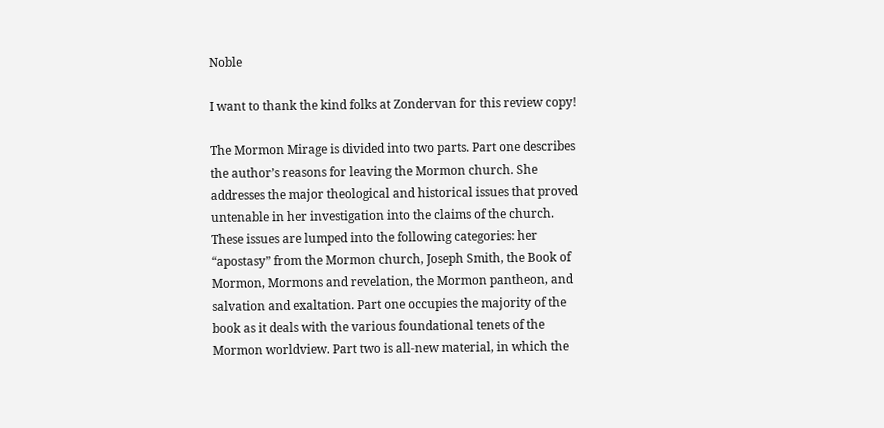Noble

I want to thank the kind folks at Zondervan for this review copy!

The Mormon Mirage is divided into two parts. Part one describes the author’s reasons for leaving the Mormon church. She addresses the major theological and historical issues that proved untenable in her investigation into the claims of the church. These issues are lumped into the following categories: her “apostasy” from the Mormon church, Joseph Smith, the Book of Mormon, Mormons and revelation, the Mormon pantheon, and salvation and exaltation. Part one occupies the majority of the book as it deals with the various foundational tenets of the Mormon worldview. Part two is all-new material, in which the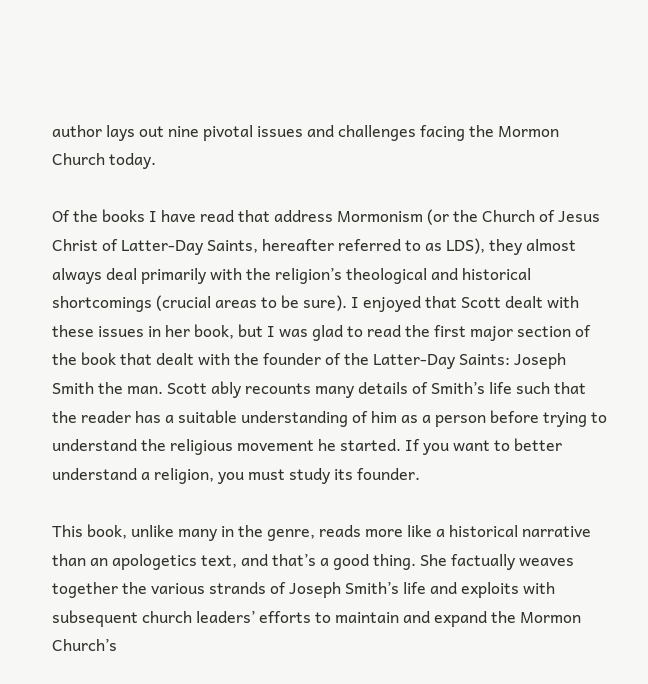author lays out nine pivotal issues and challenges facing the Mormon Church today.

Of the books I have read that address Mormonism (or the Church of Jesus Christ of Latter-Day Saints, hereafter referred to as LDS), they almost always deal primarily with the religion’s theological and historical shortcomings (crucial areas to be sure). I enjoyed that Scott dealt with these issues in her book, but I was glad to read the first major section of the book that dealt with the founder of the Latter-Day Saints: Joseph Smith the man. Scott ably recounts many details of Smith’s life such that the reader has a suitable understanding of him as a person before trying to understand the religious movement he started. If you want to better understand a religion, you must study its founder.

This book, unlike many in the genre, reads more like a historical narrative than an apologetics text, and that’s a good thing. She factually weaves together the various strands of Joseph Smith’s life and exploits with subsequent church leaders’ efforts to maintain and expand the Mormon Church’s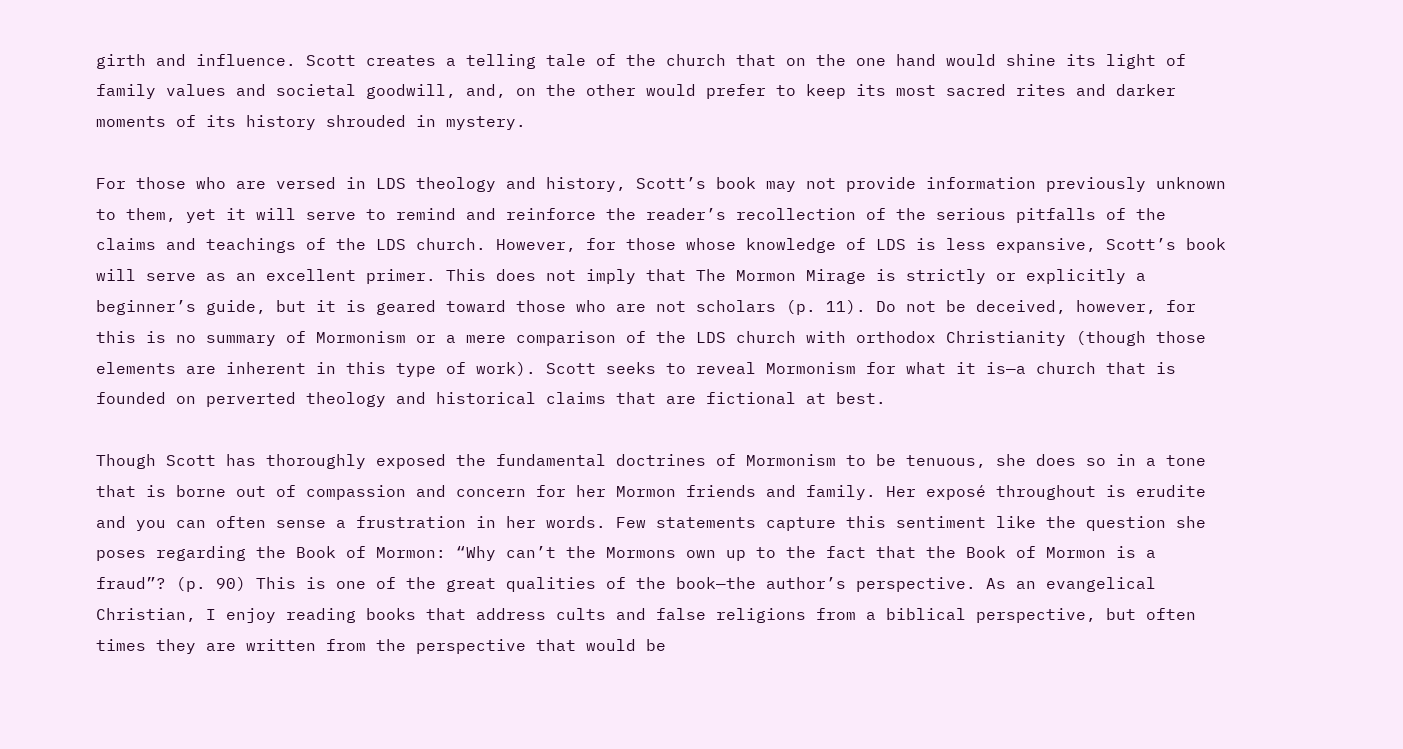girth and influence. Scott creates a telling tale of the church that on the one hand would shine its light of family values and societal goodwill, and, on the other would prefer to keep its most sacred rites and darker moments of its history shrouded in mystery.

For those who are versed in LDS theology and history, Scott’s book may not provide information previously unknown to them, yet it will serve to remind and reinforce the reader’s recollection of the serious pitfalls of the claims and teachings of the LDS church. However, for those whose knowledge of LDS is less expansive, Scott’s book will serve as an excellent primer. This does not imply that The Mormon Mirage is strictly or explicitly a beginner’s guide, but it is geared toward those who are not scholars (p. 11). Do not be deceived, however, for this is no summary of Mormonism or a mere comparison of the LDS church with orthodox Christianity (though those elements are inherent in this type of work). Scott seeks to reveal Mormonism for what it is—a church that is founded on perverted theology and historical claims that are fictional at best.

Though Scott has thoroughly exposed the fundamental doctrines of Mormonism to be tenuous, she does so in a tone that is borne out of compassion and concern for her Mormon friends and family. Her exposé throughout is erudite and you can often sense a frustration in her words. Few statements capture this sentiment like the question she poses regarding the Book of Mormon: “Why can’t the Mormons own up to the fact that the Book of Mormon is a fraud”? (p. 90) This is one of the great qualities of the book—the author’s perspective. As an evangelical Christian, I enjoy reading books that address cults and false religions from a biblical perspective, but often times they are written from the perspective that would be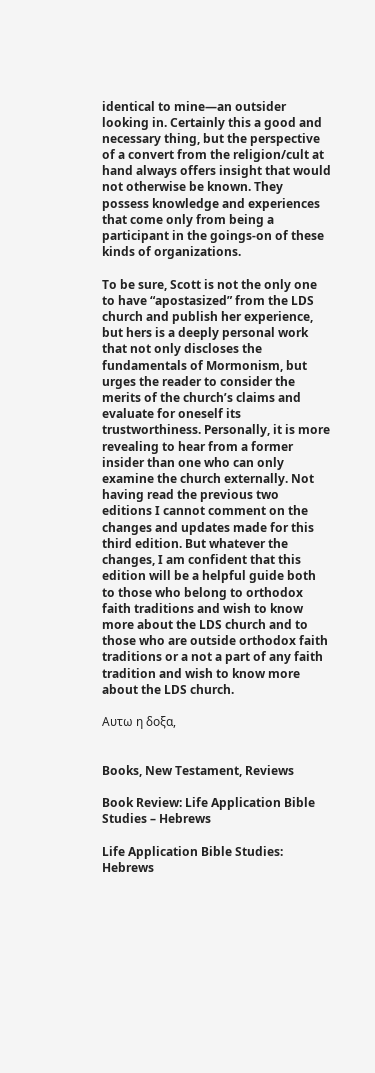identical to mine—an outsider looking in. Certainly this a good and necessary thing, but the perspective of a convert from the religion/cult at hand always offers insight that would not otherwise be known. They possess knowledge and experiences that come only from being a participant in the goings-on of these kinds of organizations.

To be sure, Scott is not the only one to have “apostasized” from the LDS church and publish her experience, but hers is a deeply personal work that not only discloses the fundamentals of Mormonism, but urges the reader to consider the merits of the church’s claims and evaluate for oneself its trustworthiness. Personally, it is more revealing to hear from a former insider than one who can only examine the church externally. Not having read the previous two editions I cannot comment on the changes and updates made for this third edition. But whatever the changes, I am confident that this edition will be a helpful guide both to those who belong to orthodox faith traditions and wish to know more about the LDS church and to those who are outside orthodox faith traditions or a not a part of any faith tradition and wish to know more about the LDS church.

Αυτω η δοξα,


Books, New Testament, Reviews

Book Review: Life Application Bible Studies – Hebrews

Life Application Bible Studies: Hebrews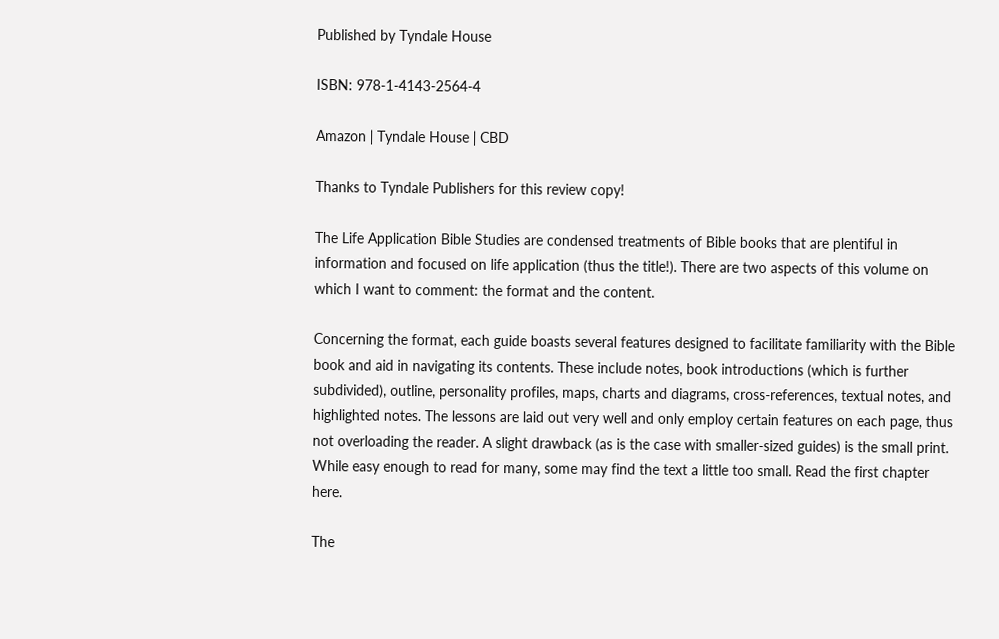Published by Tyndale House

ISBN: 978-1-4143-2564-4

Amazon ǀ Tyndale House ǀ CBD

Thanks to Tyndale Publishers for this review copy!

The Life Application Bible Studies are condensed treatments of Bible books that are plentiful in information and focused on life application (thus the title!). There are two aspects of this volume on which I want to comment: the format and the content.

Concerning the format, each guide boasts several features designed to facilitate familiarity with the Bible book and aid in navigating its contents. These include notes, book introductions (which is further subdivided), outline, personality profiles, maps, charts and diagrams, cross-references, textual notes, and highlighted notes. The lessons are laid out very well and only employ certain features on each page, thus not overloading the reader. A slight drawback (as is the case with smaller-sized guides) is the small print. While easy enough to read for many, some may find the text a little too small. Read the first chapter here.

The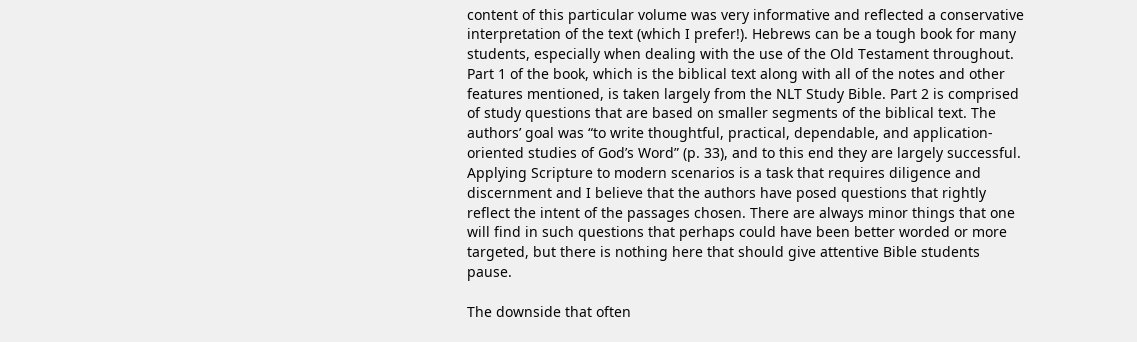content of this particular volume was very informative and reflected a conservative interpretation of the text (which I prefer!). Hebrews can be a tough book for many students, especially when dealing with the use of the Old Testament throughout. Part 1 of the book, which is the biblical text along with all of the notes and other features mentioned, is taken largely from the NLT Study Bible. Part 2 is comprised of study questions that are based on smaller segments of the biblical text. The authors’ goal was “to write thoughtful, practical, dependable, and application-oriented studies of God’s Word” (p. 33), and to this end they are largely successful. Applying Scripture to modern scenarios is a task that requires diligence and discernment and I believe that the authors have posed questions that rightly reflect the intent of the passages chosen. There are always minor things that one will find in such questions that perhaps could have been better worded or more targeted, but there is nothing here that should give attentive Bible students pause.

The downside that often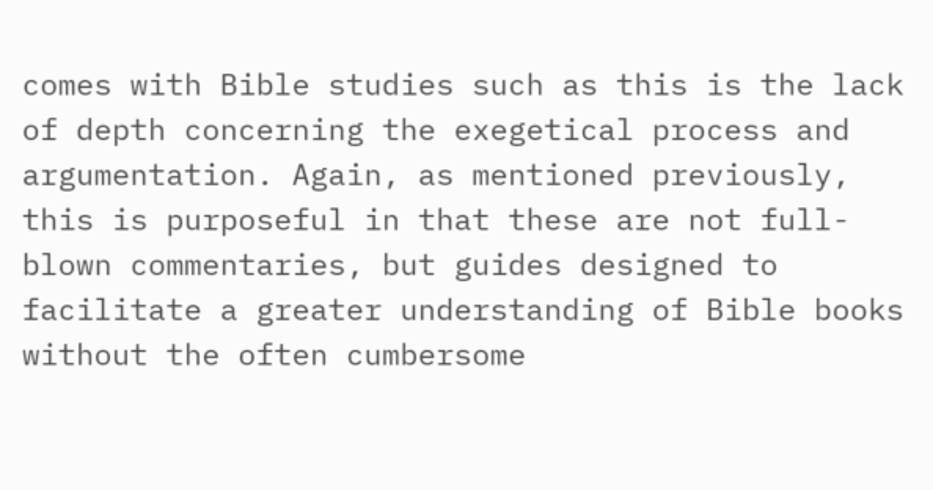comes with Bible studies such as this is the lack of depth concerning the exegetical process and argumentation. Again, as mentioned previously, this is purposeful in that these are not full-blown commentaries, but guides designed to facilitate a greater understanding of Bible books without the often cumbersome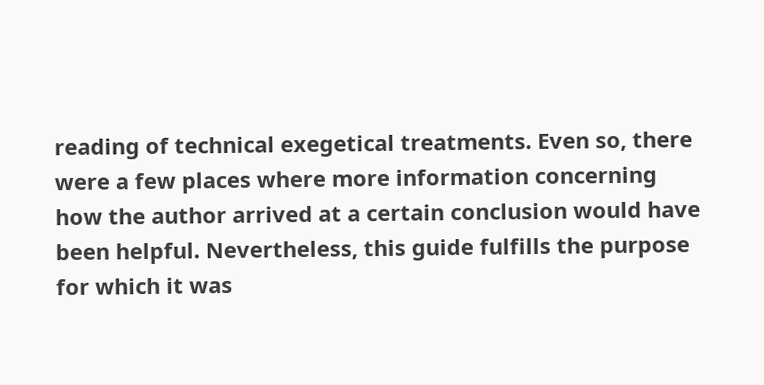reading of technical exegetical treatments. Even so, there were a few places where more information concerning how the author arrived at a certain conclusion would have been helpful. Nevertheless, this guide fulfills the purpose for which it was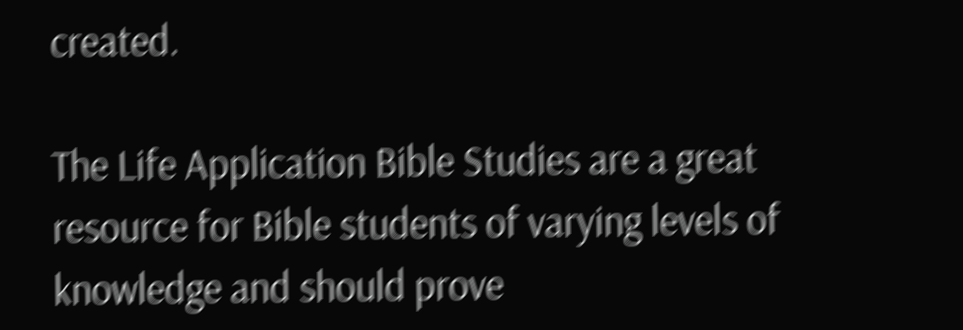created.

The Life Application Bible Studies are a great resource for Bible students of varying levels of knowledge and should prove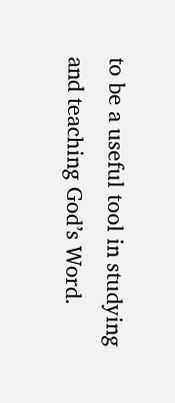to be a useful tool in studying and teaching God’s Word.